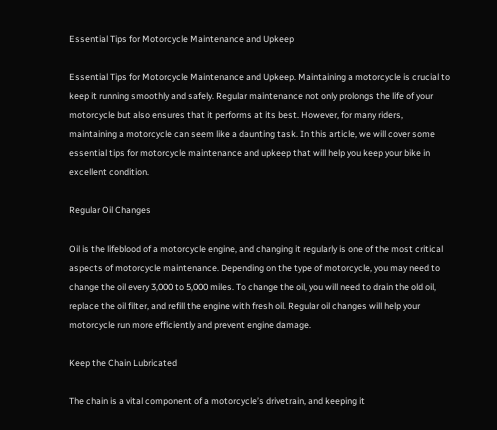Essential Tips for Motorcycle Maintenance and Upkeep

Essential Tips for Motorcycle Maintenance and Upkeep. Maintaining a motorcycle is crucial to keep it running smoothly and safely. Regular maintenance not only prolongs the life of your motorcycle but also ensures that it performs at its best. However, for many riders, maintaining a motorcycle can seem like a daunting task. In this article, we will cover some essential tips for motorcycle maintenance and upkeep that will help you keep your bike in excellent condition.

Regular Oil Changes

Oil is the lifeblood of a motorcycle engine, and changing it regularly is one of the most critical aspects of motorcycle maintenance. Depending on the type of motorcycle, you may need to change the oil every 3,000 to 5,000 miles. To change the oil, you will need to drain the old oil, replace the oil filter, and refill the engine with fresh oil. Regular oil changes will help your motorcycle run more efficiently and prevent engine damage.

Keep the Chain Lubricated

The chain is a vital component of a motorcycle’s drivetrain, and keeping it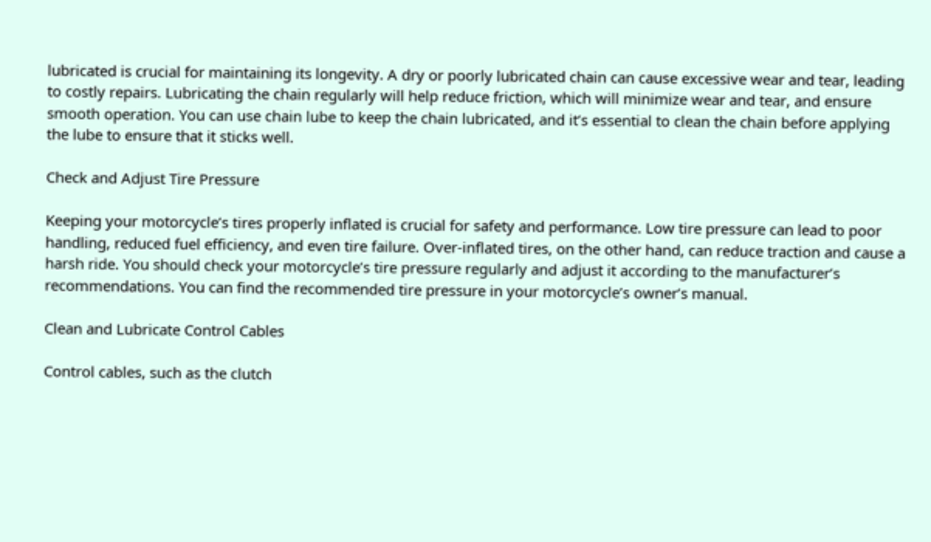lubricated is crucial for maintaining its longevity. A dry or poorly lubricated chain can cause excessive wear and tear, leading to costly repairs. Lubricating the chain regularly will help reduce friction, which will minimize wear and tear, and ensure smooth operation. You can use chain lube to keep the chain lubricated, and it’s essential to clean the chain before applying the lube to ensure that it sticks well.

Check and Adjust Tire Pressure

Keeping your motorcycle’s tires properly inflated is crucial for safety and performance. Low tire pressure can lead to poor handling, reduced fuel efficiency, and even tire failure. Over-inflated tires, on the other hand, can reduce traction and cause a harsh ride. You should check your motorcycle’s tire pressure regularly and adjust it according to the manufacturer’s recommendations. You can find the recommended tire pressure in your motorcycle’s owner’s manual.

Clean and Lubricate Control Cables

Control cables, such as the clutch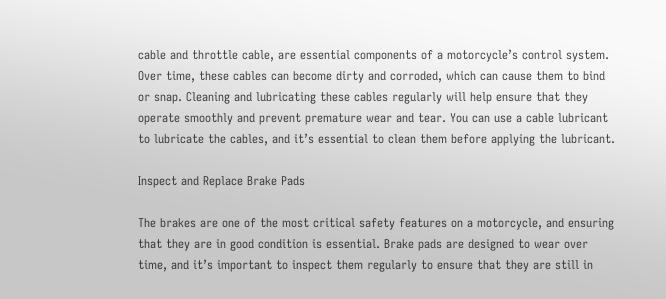cable and throttle cable, are essential components of a motorcycle’s control system. Over time, these cables can become dirty and corroded, which can cause them to bind or snap. Cleaning and lubricating these cables regularly will help ensure that they operate smoothly and prevent premature wear and tear. You can use a cable lubricant to lubricate the cables, and it’s essential to clean them before applying the lubricant.

Inspect and Replace Brake Pads

The brakes are one of the most critical safety features on a motorcycle, and ensuring that they are in good condition is essential. Brake pads are designed to wear over time, and it’s important to inspect them regularly to ensure that they are still in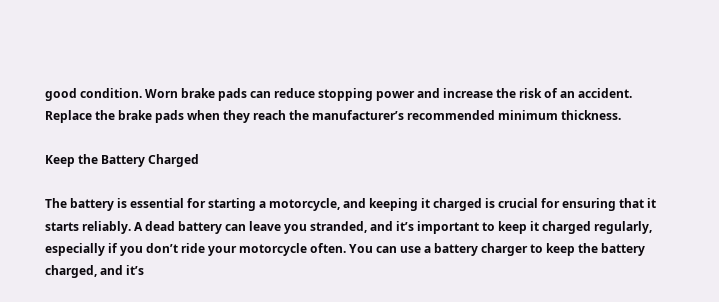good condition. Worn brake pads can reduce stopping power and increase the risk of an accident. Replace the brake pads when they reach the manufacturer’s recommended minimum thickness.

Keep the Battery Charged

The battery is essential for starting a motorcycle, and keeping it charged is crucial for ensuring that it starts reliably. A dead battery can leave you stranded, and it’s important to keep it charged regularly, especially if you don’t ride your motorcycle often. You can use a battery charger to keep the battery charged, and it’s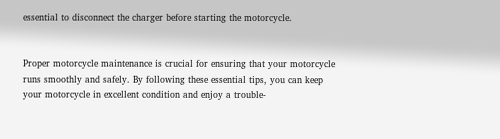essential to disconnect the charger before starting the motorcycle.


Proper motorcycle maintenance is crucial for ensuring that your motorcycle runs smoothly and safely. By following these essential tips, you can keep your motorcycle in excellent condition and enjoy a trouble-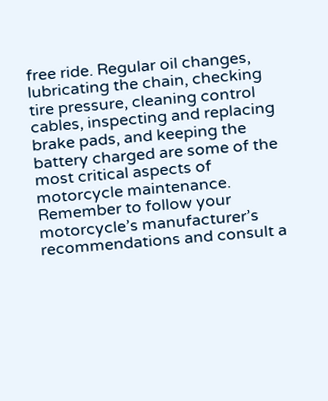free ride. Regular oil changes, lubricating the chain, checking tire pressure, cleaning control cables, inspecting and replacing brake pads, and keeping the battery charged are some of the most critical aspects of motorcycle maintenance. Remember to follow your motorcycle’s manufacturer’s recommendations and consult a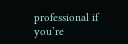professional if you’re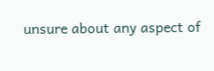unsure about any aspect of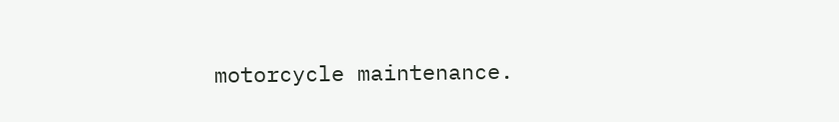motorcycle maintenance.